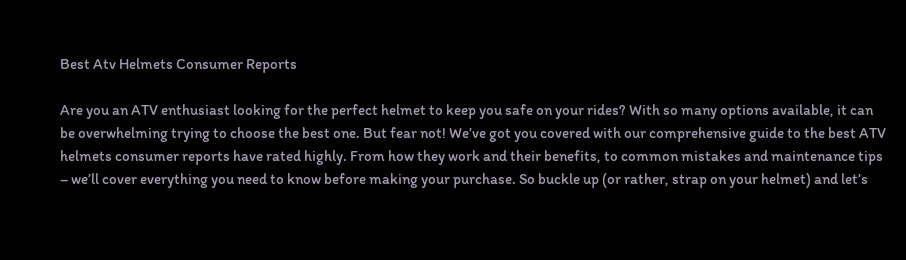Best Atv Helmets Consumer Reports

Are you an ATV enthusiast looking for the perfect helmet to keep you safe on your rides? With so many options available, it can be overwhelming trying to choose the best one. But fear not! We’ve got you covered with our comprehensive guide to the best ATV helmets consumer reports have rated highly. From how they work and their benefits, to common mistakes and maintenance tips – we’ll cover everything you need to know before making your purchase. So buckle up (or rather, strap on your helmet) and let’s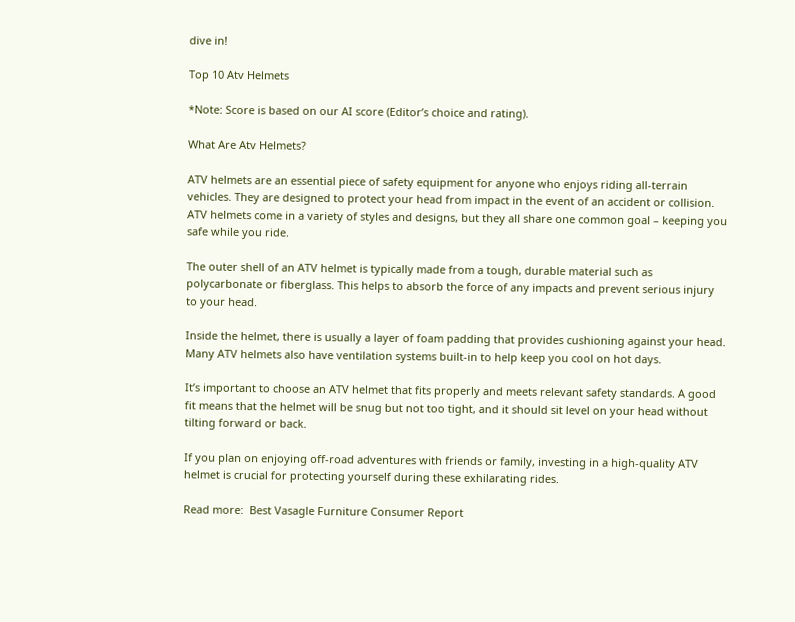dive in!

Top 10 Atv Helmets

*Note: Score is based on our AI score (Editor’s choice and rating).

What Are Atv Helmets?

ATV helmets are an essential piece of safety equipment for anyone who enjoys riding all-terrain vehicles. They are designed to protect your head from impact in the event of an accident or collision. ATV helmets come in a variety of styles and designs, but they all share one common goal – keeping you safe while you ride.

The outer shell of an ATV helmet is typically made from a tough, durable material such as polycarbonate or fiberglass. This helps to absorb the force of any impacts and prevent serious injury to your head.

Inside the helmet, there is usually a layer of foam padding that provides cushioning against your head. Many ATV helmets also have ventilation systems built-in to help keep you cool on hot days.

It’s important to choose an ATV helmet that fits properly and meets relevant safety standards. A good fit means that the helmet will be snug but not too tight, and it should sit level on your head without tilting forward or back.

If you plan on enjoying off-road adventures with friends or family, investing in a high-quality ATV helmet is crucial for protecting yourself during these exhilarating rides.

Read more:  Best Vasagle Furniture Consumer Report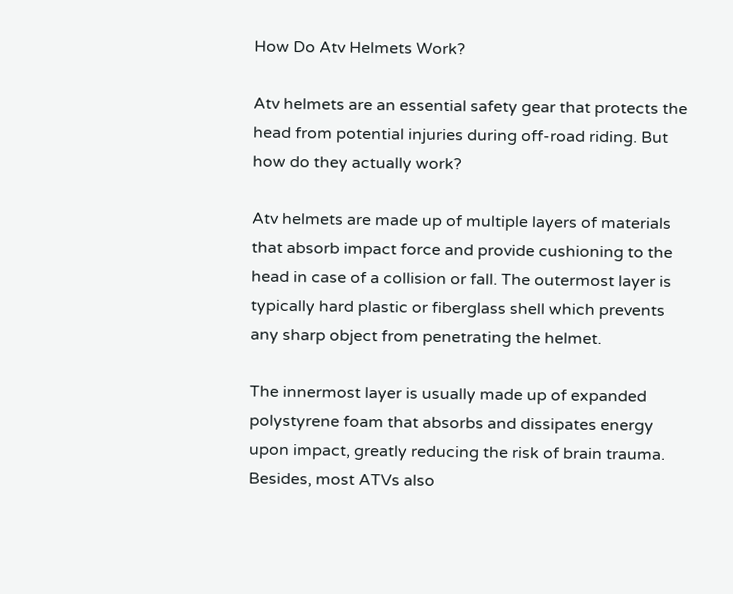How Do Atv Helmets Work?

Atv helmets are an essential safety gear that protects the head from potential injuries during off-road riding. But how do they actually work?

Atv helmets are made up of multiple layers of materials that absorb impact force and provide cushioning to the head in case of a collision or fall. The outermost layer is typically hard plastic or fiberglass shell which prevents any sharp object from penetrating the helmet.

The innermost layer is usually made up of expanded polystyrene foam that absorbs and dissipates energy upon impact, greatly reducing the risk of brain trauma. Besides, most ATVs also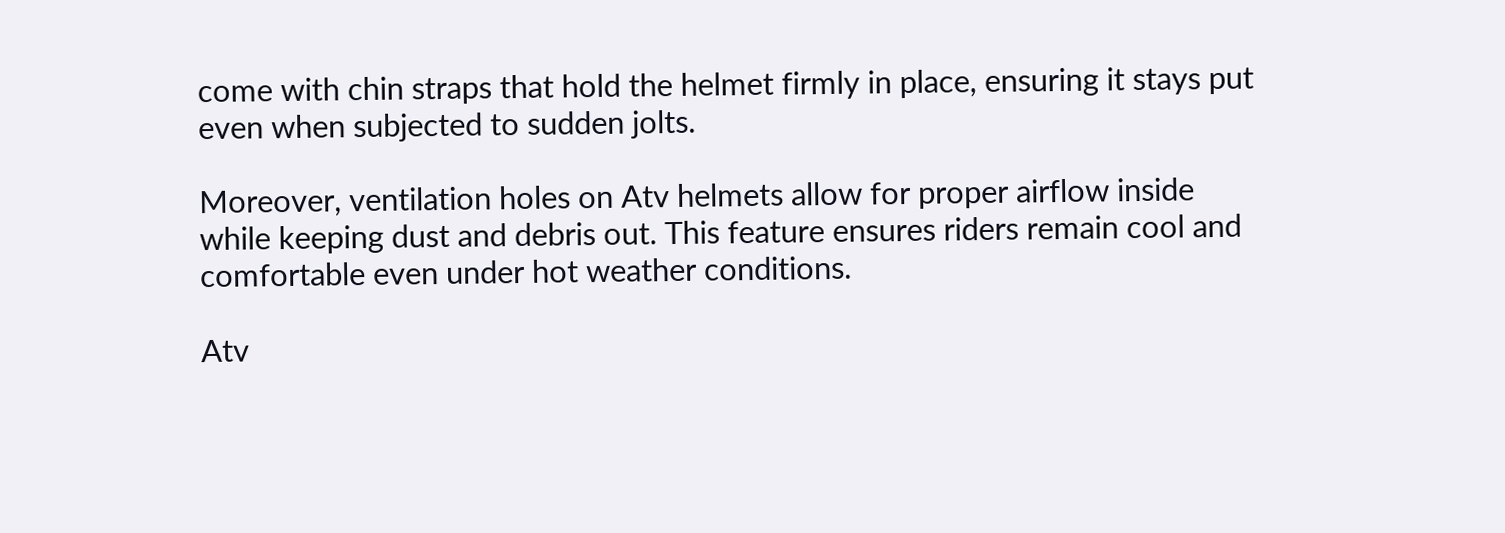come with chin straps that hold the helmet firmly in place, ensuring it stays put even when subjected to sudden jolts.

Moreover, ventilation holes on Atv helmets allow for proper airflow inside while keeping dust and debris out. This feature ensures riders remain cool and comfortable even under hot weather conditions.

Atv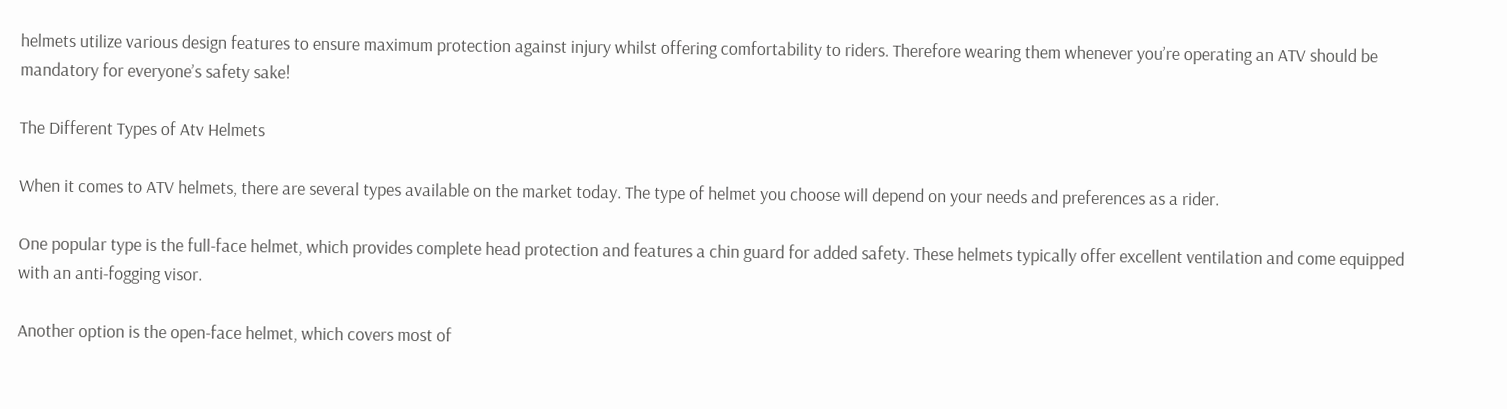helmets utilize various design features to ensure maximum protection against injury whilst offering comfortability to riders. Therefore wearing them whenever you’re operating an ATV should be mandatory for everyone’s safety sake!

The Different Types of Atv Helmets

When it comes to ATV helmets, there are several types available on the market today. The type of helmet you choose will depend on your needs and preferences as a rider.

One popular type is the full-face helmet, which provides complete head protection and features a chin guard for added safety. These helmets typically offer excellent ventilation and come equipped with an anti-fogging visor.

Another option is the open-face helmet, which covers most of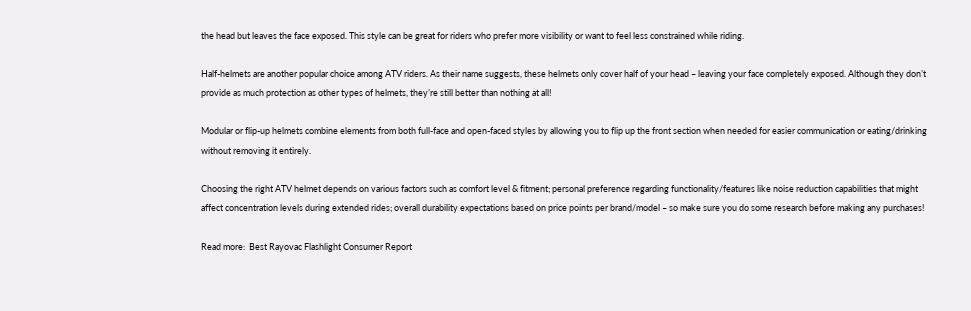the head but leaves the face exposed. This style can be great for riders who prefer more visibility or want to feel less constrained while riding.

Half-helmets are another popular choice among ATV riders. As their name suggests, these helmets only cover half of your head – leaving your face completely exposed. Although they don’t provide as much protection as other types of helmets, they’re still better than nothing at all!

Modular or flip-up helmets combine elements from both full-face and open-faced styles by allowing you to flip up the front section when needed for easier communication or eating/drinking without removing it entirely.

Choosing the right ATV helmet depends on various factors such as comfort level & fitment; personal preference regarding functionality/features like noise reduction capabilities that might affect concentration levels during extended rides; overall durability expectations based on price points per brand/model – so make sure you do some research before making any purchases!

Read more:  Best Rayovac Flashlight Consumer Report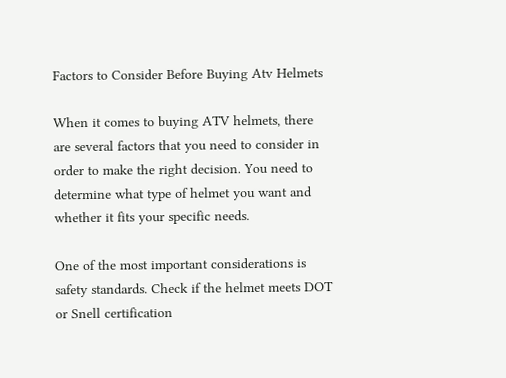Factors to Consider Before Buying Atv Helmets

When it comes to buying ATV helmets, there are several factors that you need to consider in order to make the right decision. You need to determine what type of helmet you want and whether it fits your specific needs.

One of the most important considerations is safety standards. Check if the helmet meets DOT or Snell certification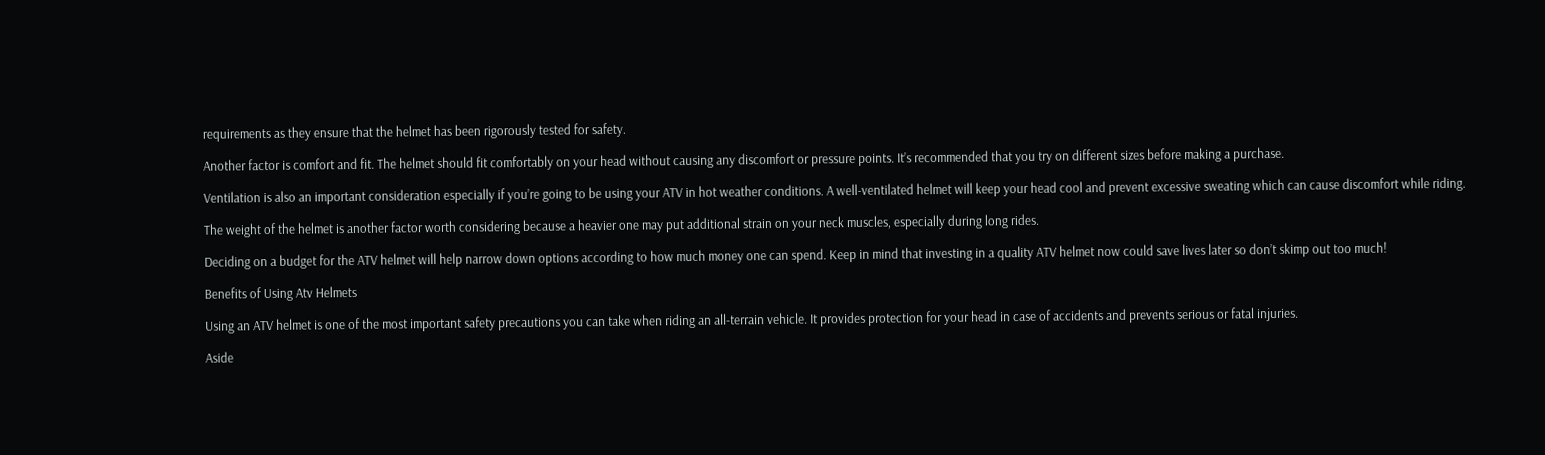requirements as they ensure that the helmet has been rigorously tested for safety.

Another factor is comfort and fit. The helmet should fit comfortably on your head without causing any discomfort or pressure points. It’s recommended that you try on different sizes before making a purchase.

Ventilation is also an important consideration especially if you’re going to be using your ATV in hot weather conditions. A well-ventilated helmet will keep your head cool and prevent excessive sweating which can cause discomfort while riding.

The weight of the helmet is another factor worth considering because a heavier one may put additional strain on your neck muscles, especially during long rides.

Deciding on a budget for the ATV helmet will help narrow down options according to how much money one can spend. Keep in mind that investing in a quality ATV helmet now could save lives later so don’t skimp out too much!

Benefits of Using Atv Helmets

Using an ATV helmet is one of the most important safety precautions you can take when riding an all-terrain vehicle. It provides protection for your head in case of accidents and prevents serious or fatal injuries.

Aside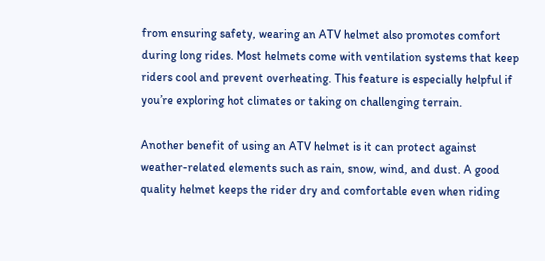from ensuring safety, wearing an ATV helmet also promotes comfort during long rides. Most helmets come with ventilation systems that keep riders cool and prevent overheating. This feature is especially helpful if you’re exploring hot climates or taking on challenging terrain.

Another benefit of using an ATV helmet is it can protect against weather-related elements such as rain, snow, wind, and dust. A good quality helmet keeps the rider dry and comfortable even when riding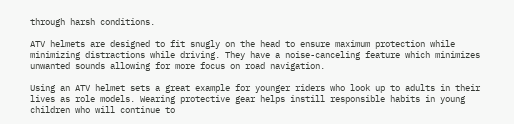through harsh conditions.

ATV helmets are designed to fit snugly on the head to ensure maximum protection while minimizing distractions while driving. They have a noise-canceling feature which minimizes unwanted sounds allowing for more focus on road navigation.

Using an ATV helmet sets a great example for younger riders who look up to adults in their lives as role models. Wearing protective gear helps instill responsible habits in young children who will continue to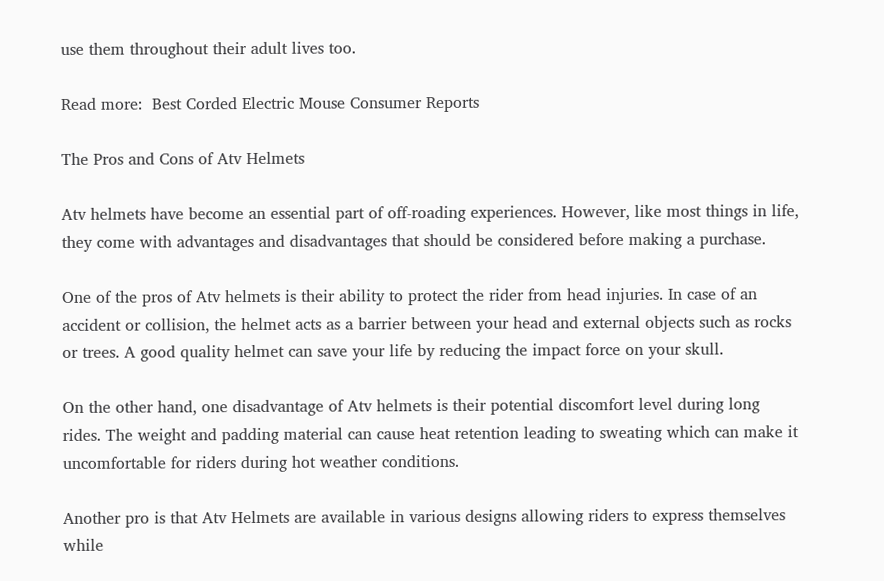use them throughout their adult lives too.

Read more:  Best Corded Electric Mouse Consumer Reports

The Pros and Cons of Atv Helmets

Atv helmets have become an essential part of off-roading experiences. However, like most things in life, they come with advantages and disadvantages that should be considered before making a purchase.

One of the pros of Atv helmets is their ability to protect the rider from head injuries. In case of an accident or collision, the helmet acts as a barrier between your head and external objects such as rocks or trees. A good quality helmet can save your life by reducing the impact force on your skull.

On the other hand, one disadvantage of Atv helmets is their potential discomfort level during long rides. The weight and padding material can cause heat retention leading to sweating which can make it uncomfortable for riders during hot weather conditions.

Another pro is that Atv Helmets are available in various designs allowing riders to express themselves while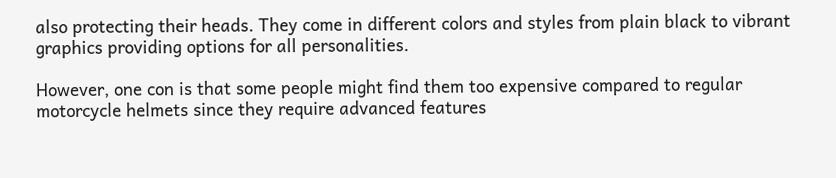also protecting their heads. They come in different colors and styles from plain black to vibrant graphics providing options for all personalities.

However, one con is that some people might find them too expensive compared to regular motorcycle helmets since they require advanced features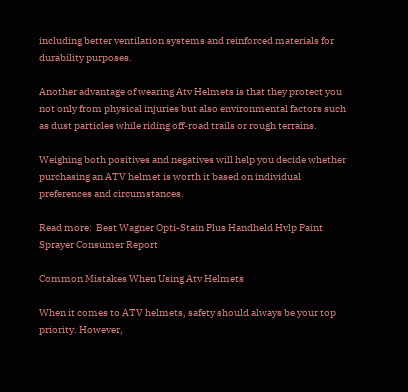including better ventilation systems and reinforced materials for durability purposes.

Another advantage of wearing Atv Helmets is that they protect you not only from physical injuries but also environmental factors such as dust particles while riding off-road trails or rough terrains.

Weighing both positives and negatives will help you decide whether purchasing an ATV helmet is worth it based on individual preferences and circumstances.

Read more:  Best Wagner Opti-Stain Plus Handheld Hvlp Paint Sprayer Consumer Report

Common Mistakes When Using Atv Helmets

When it comes to ATV helmets, safety should always be your top priority. However,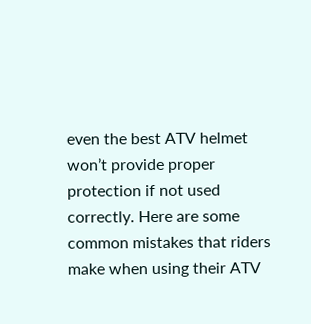even the best ATV helmet won’t provide proper protection if not used correctly. Here are some common mistakes that riders make when using their ATV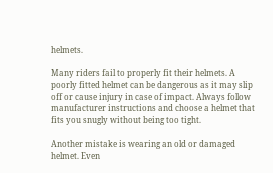helmets.

Many riders fail to properly fit their helmets. A poorly fitted helmet can be dangerous as it may slip off or cause injury in case of impact. Always follow manufacturer instructions and choose a helmet that fits you snugly without being too tight.

Another mistake is wearing an old or damaged helmet. Even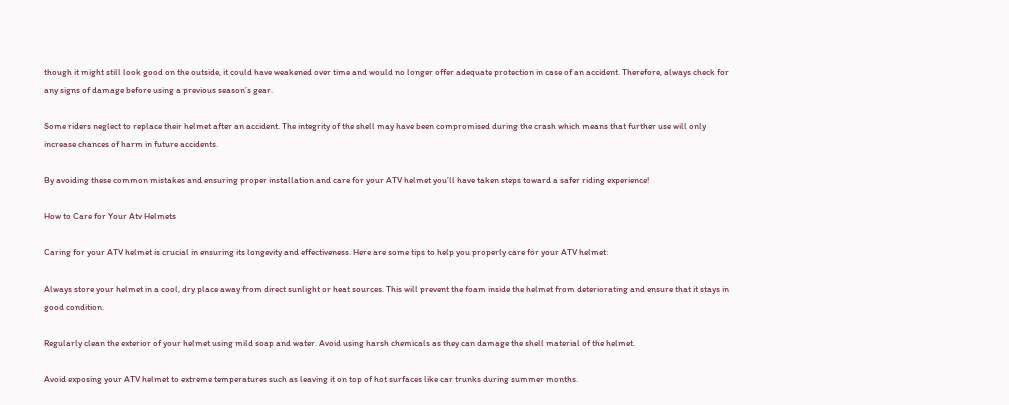though it might still look good on the outside, it could have weakened over time and would no longer offer adequate protection in case of an accident. Therefore, always check for any signs of damage before using a previous season’s gear.

Some riders neglect to replace their helmet after an accident. The integrity of the shell may have been compromised during the crash which means that further use will only increase chances of harm in future accidents.

By avoiding these common mistakes and ensuring proper installation and care for your ATV helmet you’ll have taken steps toward a safer riding experience!

How to Care for Your Atv Helmets

Caring for your ATV helmet is crucial in ensuring its longevity and effectiveness. Here are some tips to help you properly care for your ATV helmet:

Always store your helmet in a cool, dry place away from direct sunlight or heat sources. This will prevent the foam inside the helmet from deteriorating and ensure that it stays in good condition.

Regularly clean the exterior of your helmet using mild soap and water. Avoid using harsh chemicals as they can damage the shell material of the helmet.

Avoid exposing your ATV helmet to extreme temperatures such as leaving it on top of hot surfaces like car trunks during summer months.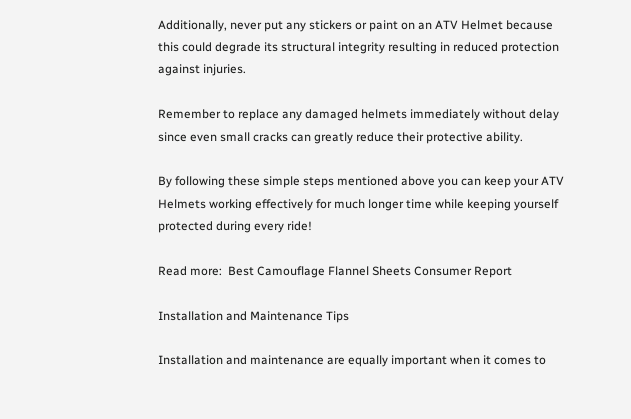Additionally, never put any stickers or paint on an ATV Helmet because this could degrade its structural integrity resulting in reduced protection against injuries.

Remember to replace any damaged helmets immediately without delay since even small cracks can greatly reduce their protective ability.

By following these simple steps mentioned above you can keep your ATV Helmets working effectively for much longer time while keeping yourself protected during every ride!

Read more:  Best Camouflage Flannel Sheets Consumer Report

Installation and Maintenance Tips

Installation and maintenance are equally important when it comes to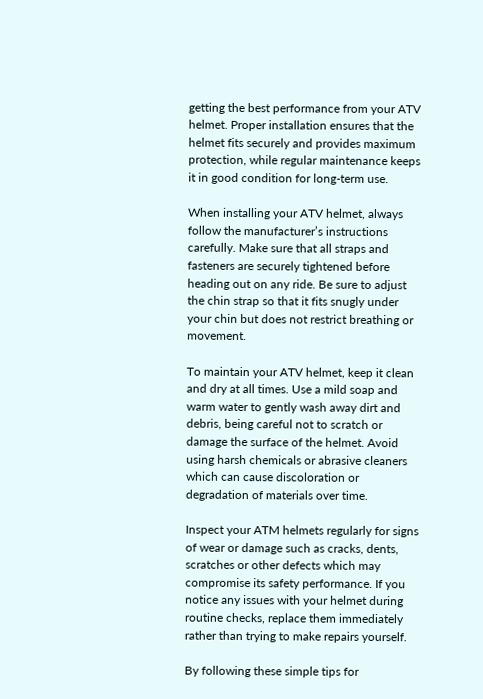getting the best performance from your ATV helmet. Proper installation ensures that the helmet fits securely and provides maximum protection, while regular maintenance keeps it in good condition for long-term use.

When installing your ATV helmet, always follow the manufacturer’s instructions carefully. Make sure that all straps and fasteners are securely tightened before heading out on any ride. Be sure to adjust the chin strap so that it fits snugly under your chin but does not restrict breathing or movement.

To maintain your ATV helmet, keep it clean and dry at all times. Use a mild soap and warm water to gently wash away dirt and debris, being careful not to scratch or damage the surface of the helmet. Avoid using harsh chemicals or abrasive cleaners which can cause discoloration or degradation of materials over time.

Inspect your ATM helmets regularly for signs of wear or damage such as cracks, dents, scratches or other defects which may compromise its safety performance. If you notice any issues with your helmet during routine checks, replace them immediately rather than trying to make repairs yourself.

By following these simple tips for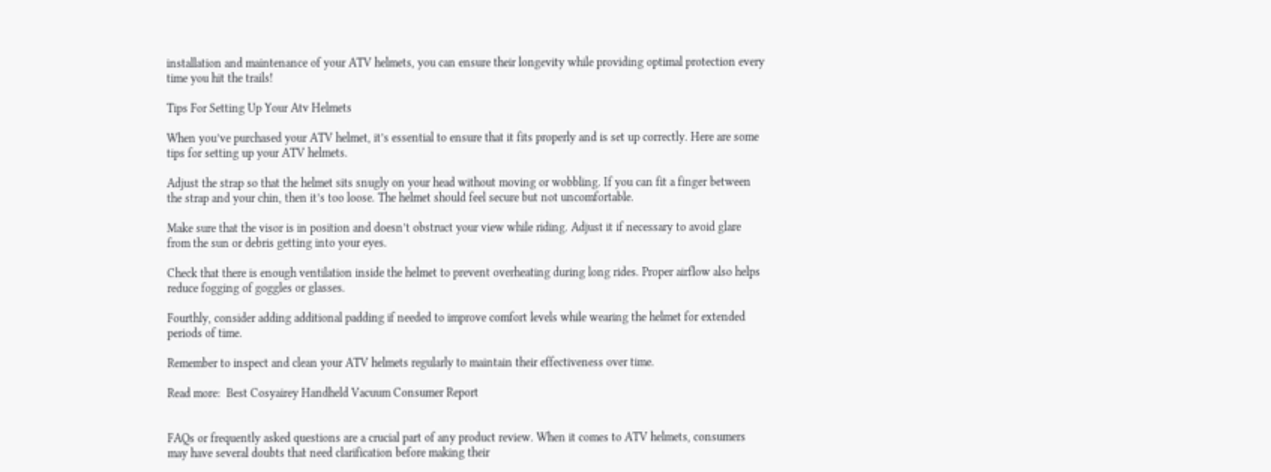installation and maintenance of your ATV helmets, you can ensure their longevity while providing optimal protection every time you hit the trails!

Tips For Setting Up Your Atv Helmets

When you’ve purchased your ATV helmet, it’s essential to ensure that it fits properly and is set up correctly. Here are some tips for setting up your ATV helmets.

Adjust the strap so that the helmet sits snugly on your head without moving or wobbling. If you can fit a finger between the strap and your chin, then it’s too loose. The helmet should feel secure but not uncomfortable.

Make sure that the visor is in position and doesn’t obstruct your view while riding. Adjust it if necessary to avoid glare from the sun or debris getting into your eyes.

Check that there is enough ventilation inside the helmet to prevent overheating during long rides. Proper airflow also helps reduce fogging of goggles or glasses.

Fourthly, consider adding additional padding if needed to improve comfort levels while wearing the helmet for extended periods of time.

Remember to inspect and clean your ATV helmets regularly to maintain their effectiveness over time.

Read more:  Best Cosyairey Handheld Vacuum Consumer Report


FAQs or frequently asked questions are a crucial part of any product review. When it comes to ATV helmets, consumers may have several doubts that need clarification before making their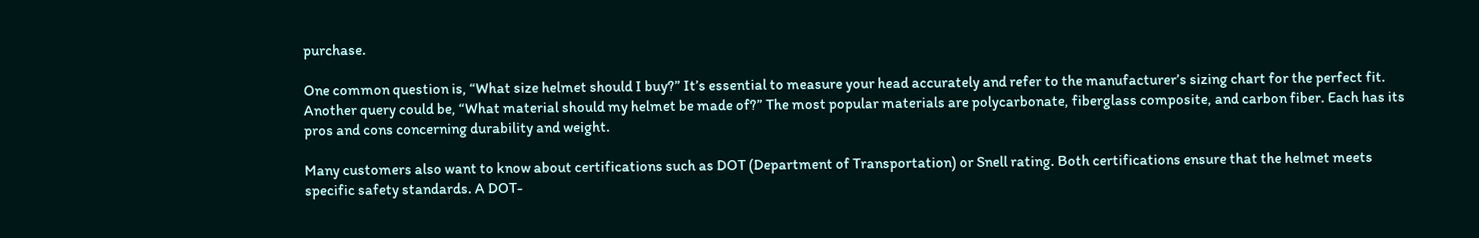purchase.

One common question is, “What size helmet should I buy?” It’s essential to measure your head accurately and refer to the manufacturer’s sizing chart for the perfect fit. Another query could be, “What material should my helmet be made of?” The most popular materials are polycarbonate, fiberglass composite, and carbon fiber. Each has its pros and cons concerning durability and weight.

Many customers also want to know about certifications such as DOT (Department of Transportation) or Snell rating. Both certifications ensure that the helmet meets specific safety standards. A DOT-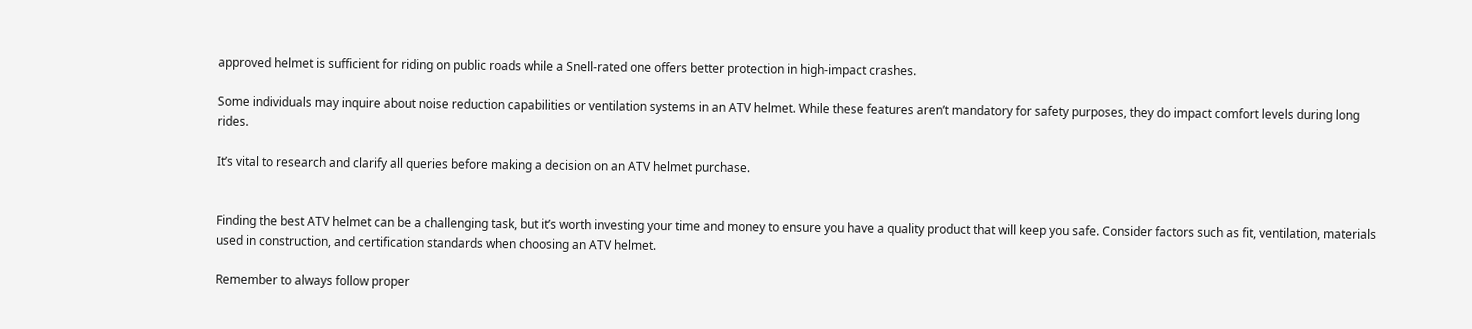approved helmet is sufficient for riding on public roads while a Snell-rated one offers better protection in high-impact crashes.

Some individuals may inquire about noise reduction capabilities or ventilation systems in an ATV helmet. While these features aren’t mandatory for safety purposes, they do impact comfort levels during long rides.

It’s vital to research and clarify all queries before making a decision on an ATV helmet purchase.


Finding the best ATV helmet can be a challenging task, but it’s worth investing your time and money to ensure you have a quality product that will keep you safe. Consider factors such as fit, ventilation, materials used in construction, and certification standards when choosing an ATV helmet.

Remember to always follow proper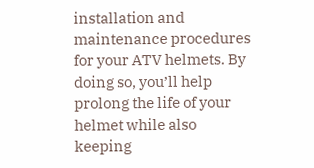installation and maintenance procedures for your ATV helmets. By doing so, you’ll help prolong the life of your helmet while also keeping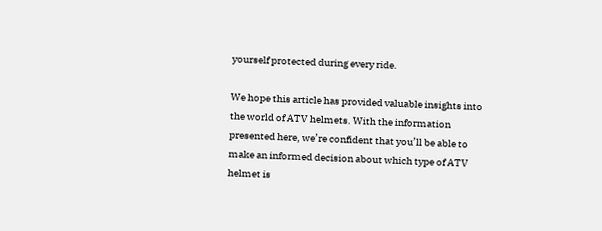yourself protected during every ride.

We hope this article has provided valuable insights into the world of ATV helmets. With the information presented here, we’re confident that you’ll be able to make an informed decision about which type of ATV helmet is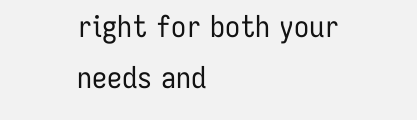right for both your needs and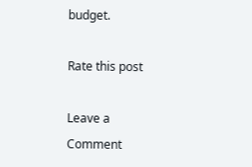budget.

Rate this post

Leave a Comment